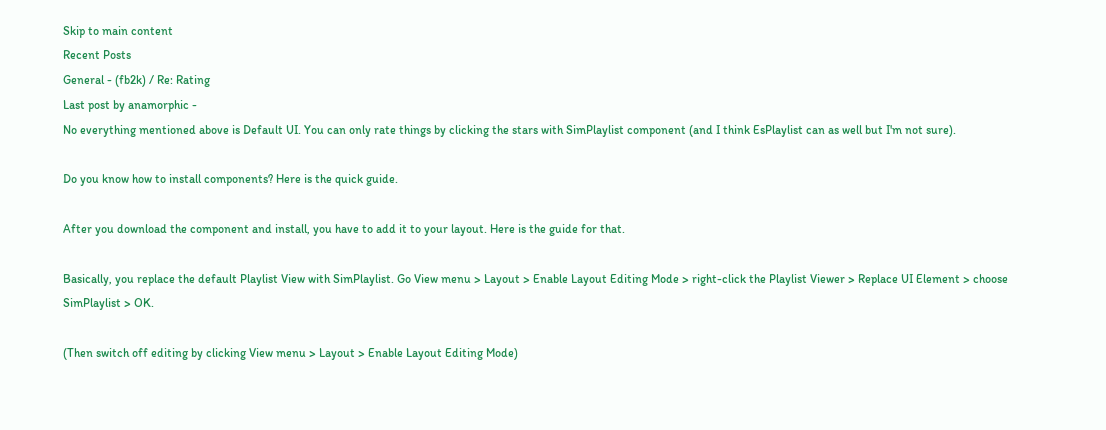Skip to main content
Recent Posts
General - (fb2k) / Re: Rating
Last post by anamorphic -
No everything mentioned above is Default UI. You can only rate things by clicking the stars with SimPlaylist component (and I think EsPlaylist can as well but I'm not sure).

Do you know how to install components? Here is the quick guide.

After you download the component and install, you have to add it to your layout. Here is the guide for that.

Basically, you replace the default Playlist View with SimPlaylist. Go View menu > Layout > Enable Layout Editing Mode > right-click the Playlist Viewer > Replace UI Element > choose SimPlaylist > OK.

(Then switch off editing by clicking View menu > Layout > Enable Layout Editing Mode)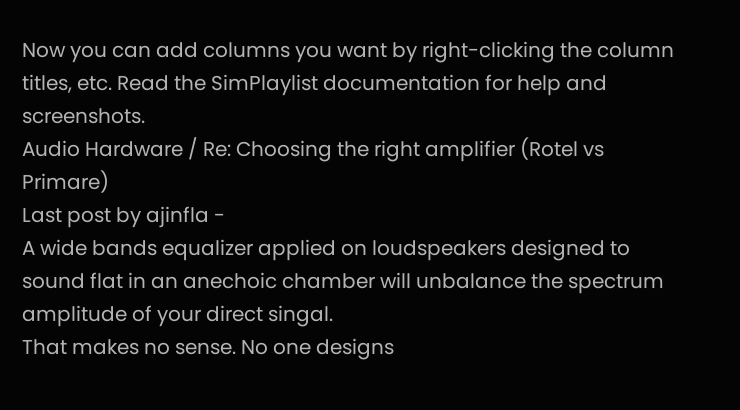Now you can add columns you want by right-clicking the column titles, etc. Read the SimPlaylist documentation for help and screenshots.
Audio Hardware / Re: Choosing the right amplifier (Rotel vs Primare)
Last post by ajinfla -
A wide bands equalizer applied on loudspeakers designed to sound flat in an anechoic chamber will unbalance the spectrum amplitude of your direct singal.
That makes no sense. No one designs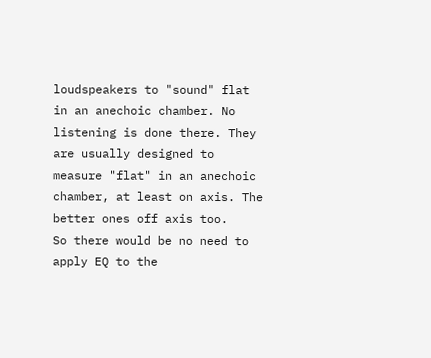loudspeakers to "sound" flat in an anechoic chamber. No listening is done there. They are usually designed to measure "flat" in an anechoic chamber, at least on axis. The better ones off axis too.
So there would be no need to apply EQ to the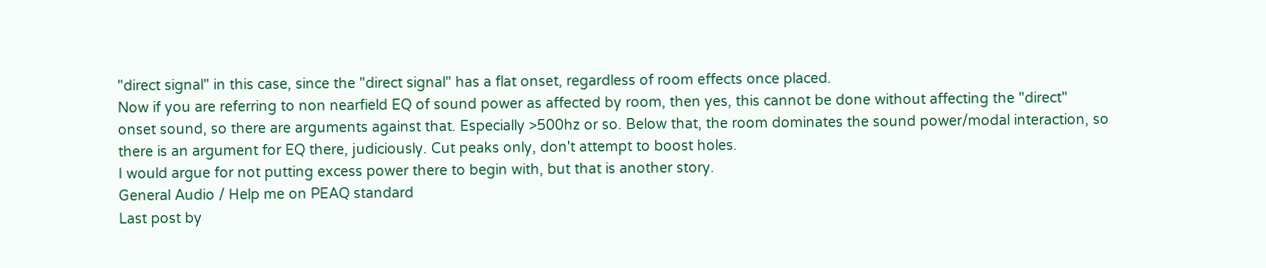"direct signal" in this case, since the "direct signal" has a flat onset, regardless of room effects once placed.
Now if you are referring to non nearfield EQ of sound power as affected by room, then yes, this cannot be done without affecting the "direct" onset sound, so there are arguments against that. Especially >500hz or so. Below that, the room dominates the sound power/modal interaction, so there is an argument for EQ there, judiciously. Cut peaks only, don't attempt to boost holes.
I would argue for not putting excess power there to begin with, but that is another story.
General Audio / Help me on PEAQ standard
Last post by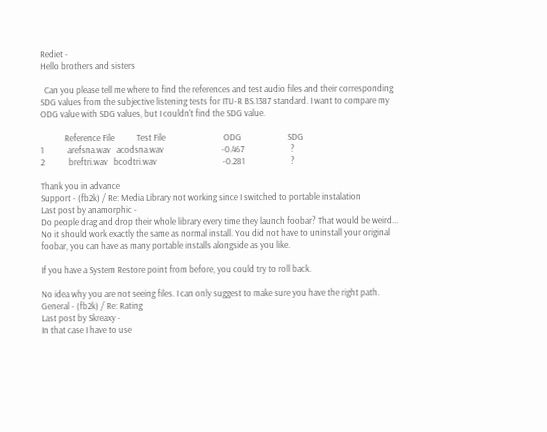Rediet -
Hello brothers and sisters

  Can you please tell me where to find the references and test audio files and their corresponding
SDG values from the subjective listening tests for ITU-R BS.1387 standard. I want to compare my ODG value with SDG values, but I couldn't find the SDG value.

            Reference File           Test File                             ODG                       SDG
1            arefsna.wav   acodsna.wav                             -0.467                       ?
2            breftri.wav   bcodtri.wav                                 -0.281                       ?

Thank you in advance
Support - (fb2k) / Re: Media Library not working since I switched to portable instalation
Last post by anamorphic -
Do people drag and drop their whole library every time they launch foobar? That would be weird...
No it should work exactly the same as normal install. You did not have to uninstall your original foobar, you can have as many portable installs alongside as you like.

If you have a System Restore point from before, you could try to roll back.

No idea why you are not seeing files. I can only suggest to make sure you have the right path.
General - (fb2k) / Re: Rating
Last post by Skreaxy -
In that case I have to use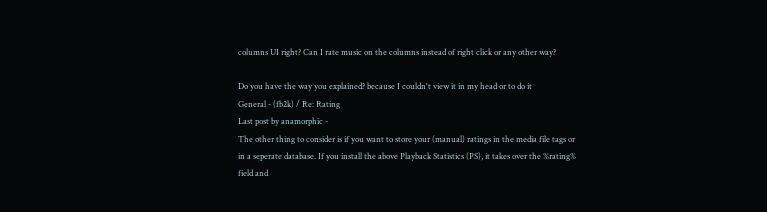columns UI right? Can I rate music on the columns instead of right click or any other way?

Do you have the way you explained? because I couldn't view it in my head or to do it
General - (fb2k) / Re: Rating
Last post by anamorphic -
The other thing to consider is if you want to store your (manual) ratings in the media file tags or in a seperate database. If you install the above Playback Statistics (PS), it takes over the %rating% field and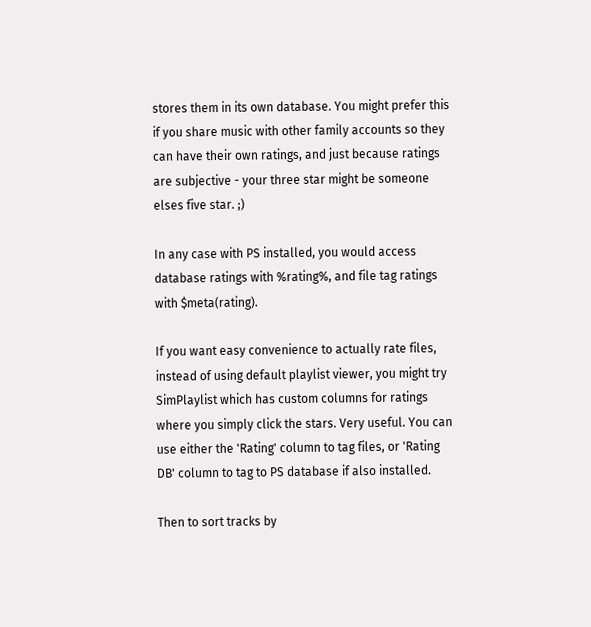stores them in its own database. You might prefer this if you share music with other family accounts so they can have their own ratings, and just because ratings are subjective - your three star might be someone elses five star. ;)

In any case with PS installed, you would access database ratings with %rating%, and file tag ratings with $meta(rating).

If you want easy convenience to actually rate files, instead of using default playlist viewer, you might try SimPlaylist which has custom columns for ratings where you simply click the stars. Very useful. You can use either the 'Rating' column to tag files, or 'Rating DB' column to tag to PS database if also installed.

Then to sort tracks by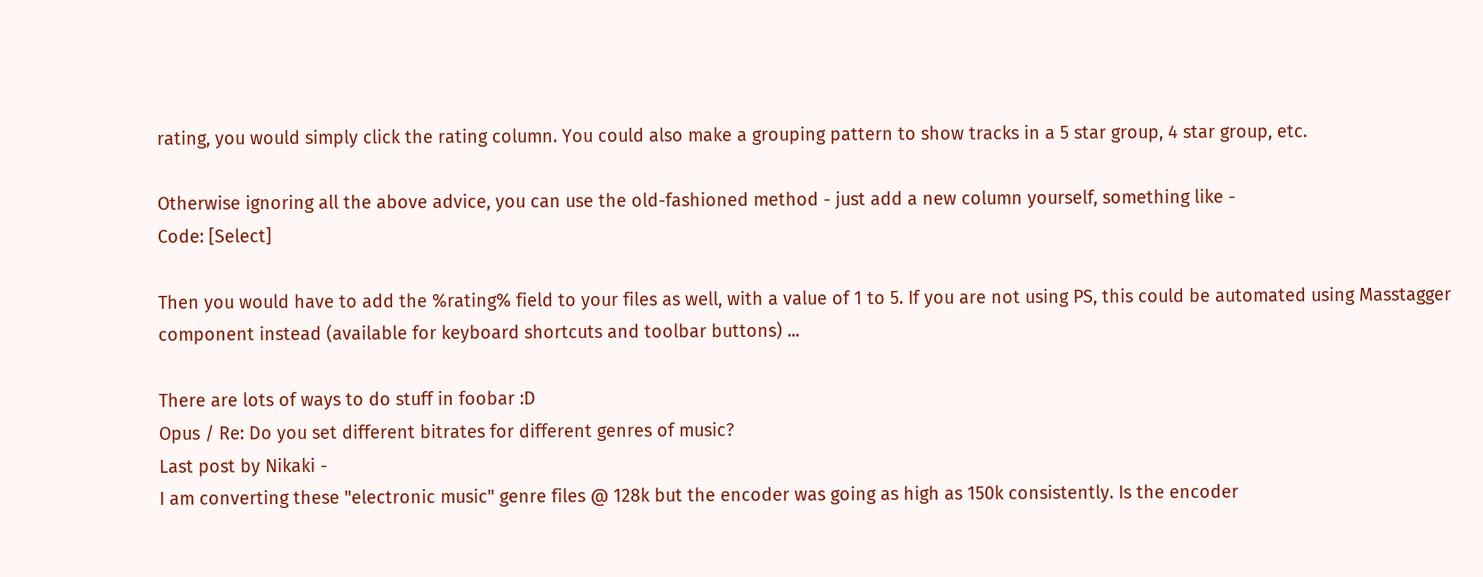rating, you would simply click the rating column. You could also make a grouping pattern to show tracks in a 5 star group, 4 star group, etc.

Otherwise ignoring all the above advice, you can use the old-fashioned method - just add a new column yourself, something like -
Code: [Select]

Then you would have to add the %rating% field to your files as well, with a value of 1 to 5. If you are not using PS, this could be automated using Masstagger component instead (available for keyboard shortcuts and toolbar buttons) ...

There are lots of ways to do stuff in foobar :D
Opus / Re: Do you set different bitrates for different genres of music?
Last post by Nikaki -
I am converting these "electronic music" genre files @ 128k but the encoder was going as high as 150k consistently. Is the encoder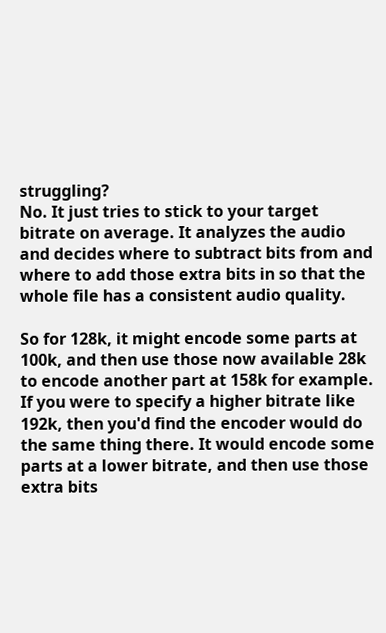struggling?
No. It just tries to stick to your target bitrate on average. It analyzes the audio and decides where to subtract bits from and where to add those extra bits in so that the whole file has a consistent audio quality.

So for 128k, it might encode some parts at 100k, and then use those now available 28k to encode another part at 158k for example. If you were to specify a higher bitrate like 192k, then you'd find the encoder would do the same thing there. It would encode some parts at a lower bitrate, and then use those extra bits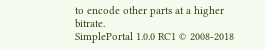to encode other parts at a higher bitrate.
SimplePortal 1.0.0 RC1 © 2008-2018